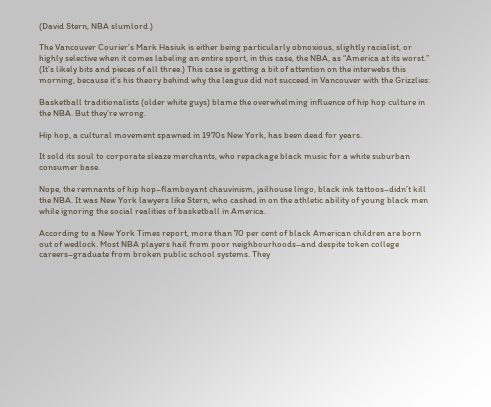(David Stern, NBA slumlord.)

The Vancouver Courier’s Mark Hasiuk is either being particularly obnoxious, slightly racialist, or highly selective when it comes labeling an entire sport, in this case, the NBA, as “America at its worst.” (It’s likely bits and pieces of all three.) This case is getting a bit of attention on the interwebs this morning, because it’s his theory behind why the league did not succeed in Vancouver with the Grizzlies:

Basketball traditionalists (older white guys) blame the overwhelming influence of hip hop culture in the NBA. But they’re wrong.

Hip hop, a cultural movement spawned in 1970s New York, has been dead for years.

It sold its soul to corporate sleaze merchants, who repackage black music for a white suburban consumer base.

Nope, the remnants of hip hop–flamboyant chauvinism, jailhouse lingo, black ink tattoos–didn’t kill the NBA. It was New York lawyers like Stern, who cashed in on the athletic ability of young black men while ignoring the social realities of basketball in America.

According to a New York Times report, more than 70 per cent of black American children are born out of wedlock. Most NBA players hail from poor neighbourhoods–and despite token college careers–graduate from broken public school systems. They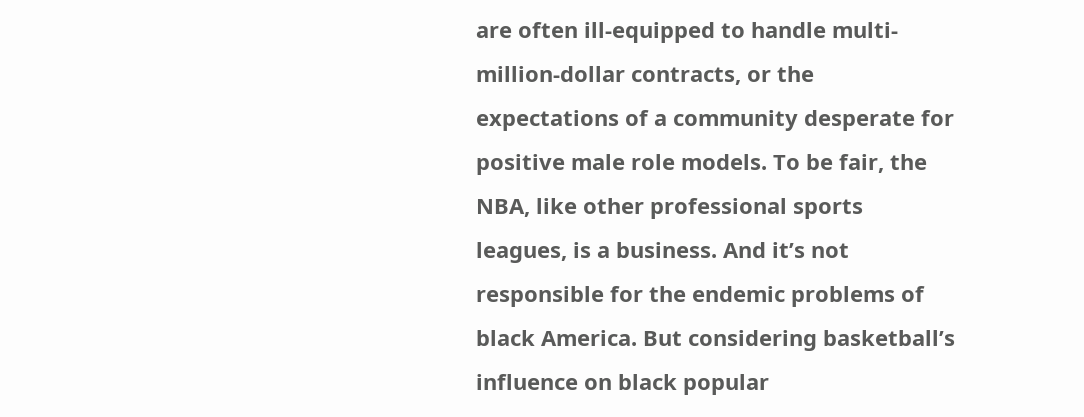are often ill-equipped to handle multi-million-dollar contracts, or the expectations of a community desperate for positive male role models. To be fair, the NBA, like other professional sports leagues, is a business. And it’s not responsible for the endemic problems of black America. But considering basketball’s influence on black popular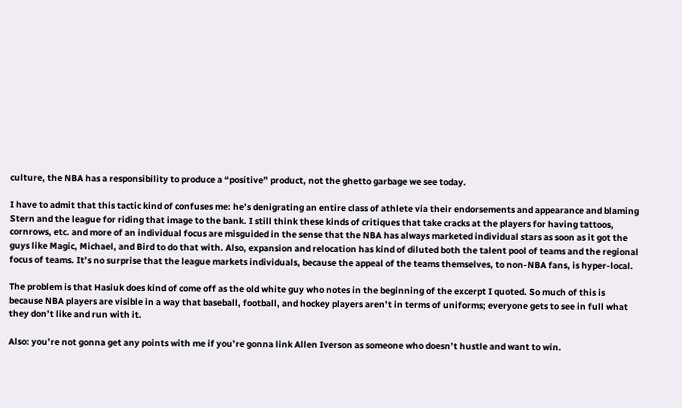culture, the NBA has a responsibility to produce a “positive” product, not the ghetto garbage we see today.

I have to admit that this tactic kind of confuses me: he’s denigrating an entire class of athlete via their endorsements and appearance and blaming Stern and the league for riding that image to the bank. I still think these kinds of critiques that take cracks at the players for having tattoos, cornrows, etc. and more of an individual focus are misguided in the sense that the NBA has always marketed individual stars as soon as it got the guys like Magic, Michael, and Bird to do that with. Also, expansion and relocation has kind of diluted both the talent pool of teams and the regional focus of teams. It’s no surprise that the league markets individuals, because the appeal of the teams themselves, to non-NBA fans, is hyper-local.

The problem is that Hasiuk does kind of come off as the old white guy who notes in the beginning of the excerpt I quoted. So much of this is because NBA players are visible in a way that baseball, football, and hockey players aren’t in terms of uniforms; everyone gets to see in full what they don’t like and run with it.

Also: you’re not gonna get any points with me if you’re gonna link Allen Iverson as someone who doesn’t hustle and want to win.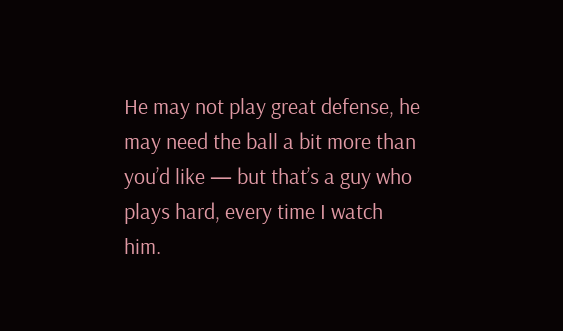He may not play great defense, he may need the ball a bit more than you’d like — but that’s a guy who plays hard, every time I watch him.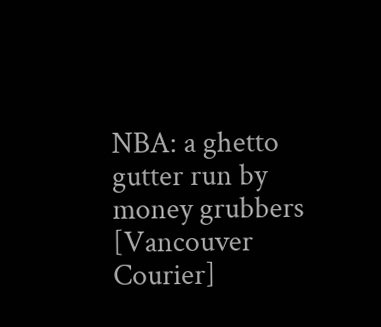NBA: a ghetto gutter run by money grubbers
[Vancouver Courier]